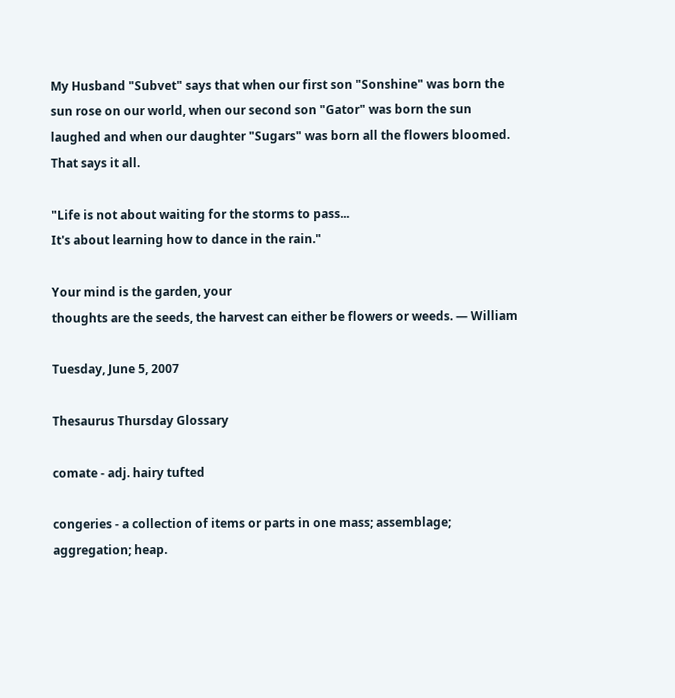My Husband "Subvet" says that when our first son "Sonshine" was born the sun rose on our world, when our second son "Gator" was born the sun laughed and when our daughter "Sugars" was born all the flowers bloomed. That says it all.

"Life is not about waiting for the storms to pass...
It's about learning how to dance in the rain."

Your mind is the garden, your
thoughts are the seeds, the harvest can either be flowers or weeds. — William

Tuesday, June 5, 2007

Thesaurus Thursday Glossary

comate - adj. hairy tufted

congeries - a collection of items or parts in one mass; assemblage; aggregation; heap.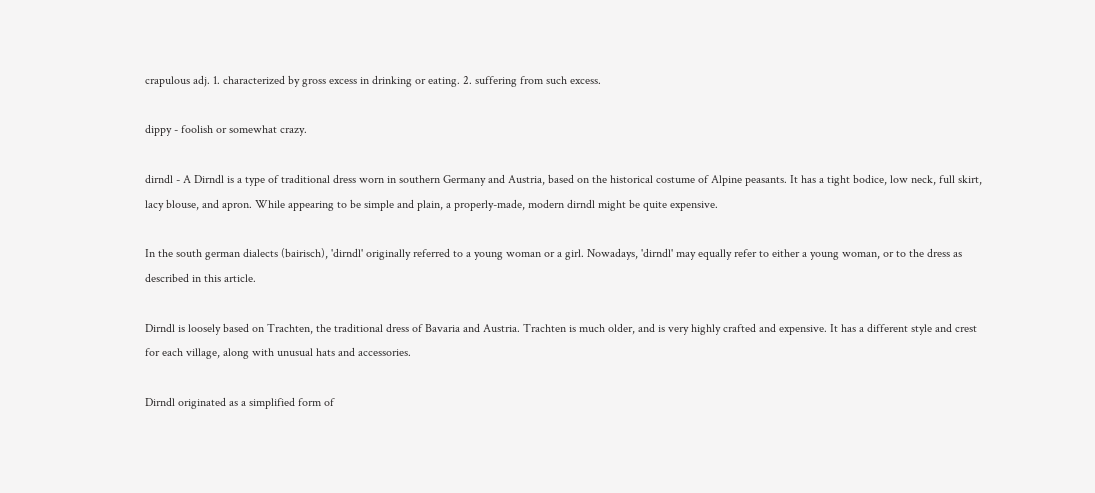crapulous adj. 1. characterized by gross excess in drinking or eating. 2. suffering from such excess.

dippy - foolish or somewhat crazy.

dirndl - A Dirndl is a type of traditional dress worn in southern Germany and Austria, based on the historical costume of Alpine peasants. It has a tight bodice, low neck, full skirt, lacy blouse, and apron. While appearing to be simple and plain, a properly-made, modern dirndl might be quite expensive.

In the south german dialects (bairisch), 'dirndl' originally referred to a young woman or a girl. Nowadays, 'dirndl' may equally refer to either a young woman, or to the dress as described in this article.

Dirndl is loosely based on Trachten, the traditional dress of Bavaria and Austria. Trachten is much older, and is very highly crafted and expensive. It has a different style and crest for each village, along with unusual hats and accessories.

Dirndl originated as a simplified form of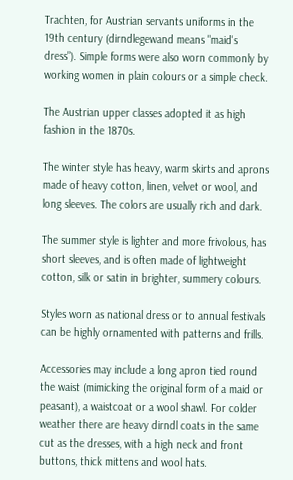Trachten, for Austrian servants uniforms in the 19th century (dirndlegewand means "maid's dress"). Simple forms were also worn commonly by working women in plain colours or a simple check.

The Austrian upper classes adopted it as high fashion in the 1870s.

The winter style has heavy, warm skirts and aprons made of heavy cotton, linen, velvet or wool, and long sleeves. The colors are usually rich and dark.

The summer style is lighter and more frivolous, has short sleeves, and is often made of lightweight cotton, silk or satin in brighter, summery colours.

Styles worn as national dress or to annual festivals can be highly ornamented with patterns and frills.

Accessories may include a long apron tied round the waist (mimicking the original form of a maid or peasant), a waistcoat or a wool shawl. For colder weather there are heavy dirndl coats in the same cut as the dresses, with a high neck and front buttons, thick mittens and wool hats.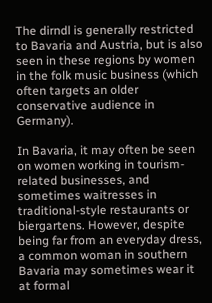The dirndl is generally restricted to Bavaria and Austria, but is also seen in these regions by women in the folk music business (which often targets an older conservative audience in Germany).

In Bavaria, it may often be seen on women working in tourism-related businesses, and sometimes waitresses in traditional-style restaurants or biergartens. However, despite being far from an everyday dress, a common woman in southern Bavaria may sometimes wear it at formal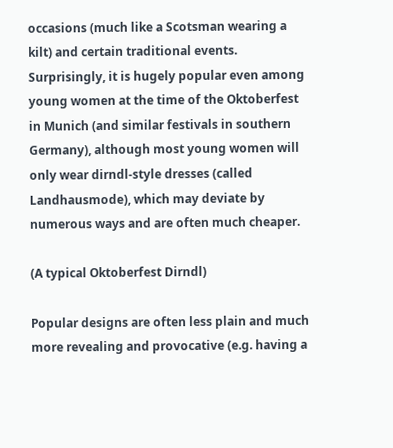occasions (much like a Scotsman wearing a kilt) and certain traditional events. Surprisingly, it is hugely popular even among young women at the time of the Oktoberfest in Munich (and similar festivals in southern Germany), although most young women will only wear dirndl-style dresses (called Landhausmode), which may deviate by numerous ways and are often much cheaper.

(A typical Oktoberfest Dirndl)

Popular designs are often less plain and much more revealing and provocative (e.g. having a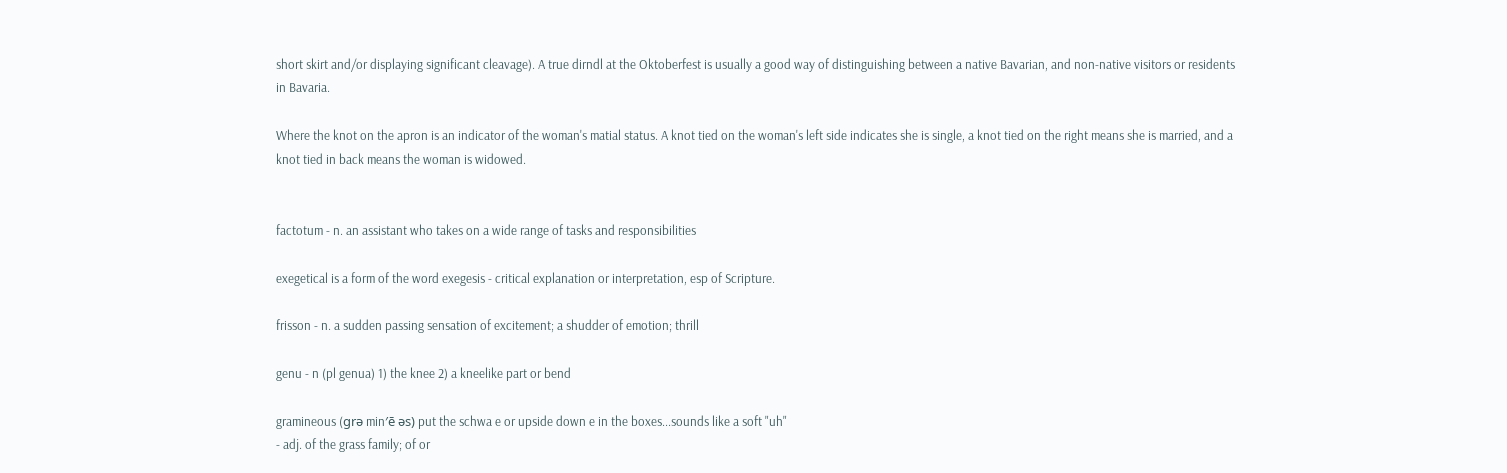short skirt and/or displaying significant cleavage). A true dirndl at the Oktoberfest is usually a good way of distinguishing between a native Bavarian, and non-native visitors or residents in Bavaria.

Where the knot on the apron is an indicator of the woman's matial status. A knot tied on the woman's left side indicates she is single, a knot tied on the right means she is married, and a knot tied in back means the woman is widowed.


factotum - n. an assistant who takes on a wide range of tasks and responsibilities

exegetical is a form of the word exegesis - critical explanation or interpretation, esp of Scripture.

frisson - n. a sudden passing sensation of excitement; a shudder of emotion; thrill

genu - n (pl genua) 1) the knee 2) a kneelike part or bend

gramineous (grə min′ē əs) put the schwa e or upside down e in the boxes...sounds like a soft "uh"
- adj. of the grass family; of or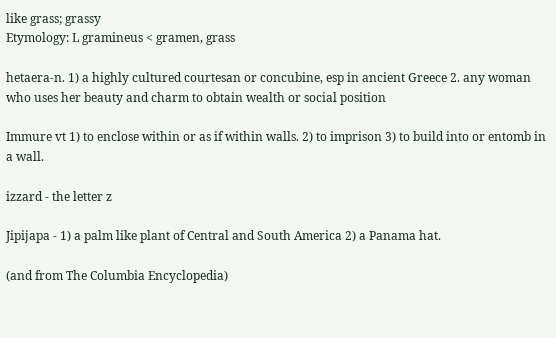like grass; grassy
Etymology: L gramineus < gramen, grass

hetaera-n. 1) a highly cultured courtesan or concubine, esp in ancient Greece 2. any woman who uses her beauty and charm to obtain wealth or social position

Immure vt 1) to enclose within or as if within walls. 2) to imprison 3) to build into or entomb in a wall.

izzard - the letter z

Jipijapa - 1) a palm like plant of Central and South America 2) a Panama hat.

(and from The Columbia Encyclopedia)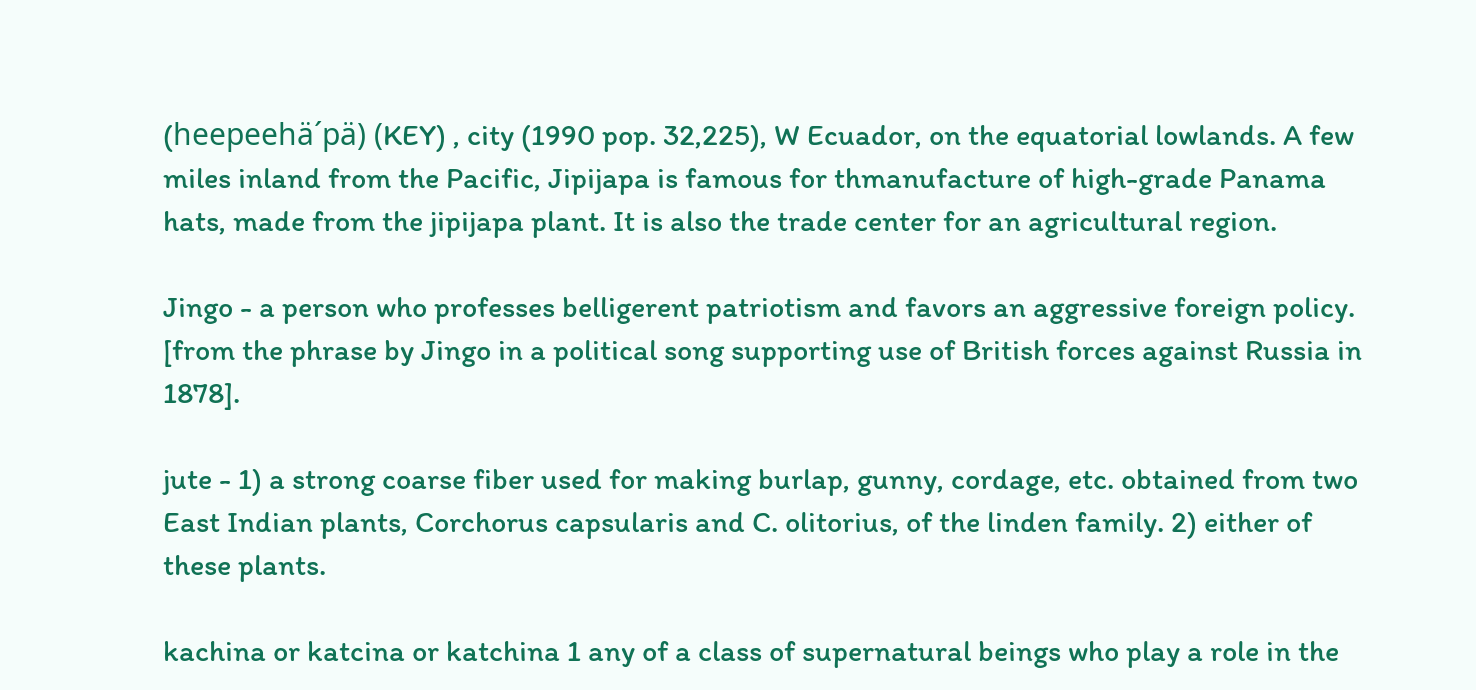(heepeehä´pä) (KEY) , city (1990 pop. 32,225), W Ecuador, on the equatorial lowlands. A few miles inland from the Pacific, Jipijapa is famous for thmanufacture of high-grade Panama hats, made from the jipijapa plant. It is also the trade center for an agricultural region.

Jingo - a person who professes belligerent patriotism and favors an aggressive foreign policy. [from the phrase by Jingo in a political song supporting use of British forces against Russia in 1878].

jute - 1) a strong coarse fiber used for making burlap, gunny, cordage, etc. obtained from two East Indian plants, Corchorus capsularis and C. olitorius, of the linden family. 2) either of these plants.

kachina or katcina or katchina 1 any of a class of supernatural beings who play a role in the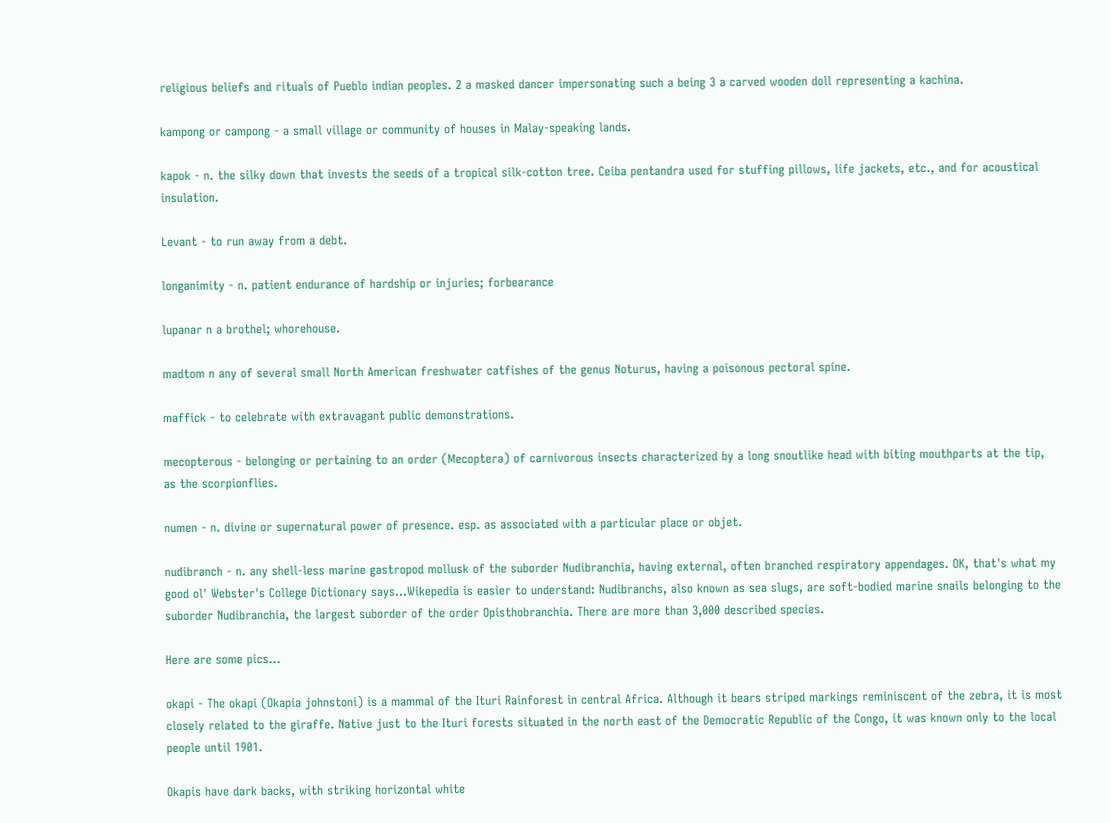religious beliefs and rituals of Pueblo indian peoples. 2 a masked dancer impersonating such a being 3 a carved wooden doll representing a kachina.

kampong or campong - a small village or community of houses in Malay-speaking lands.

kapok - n. the silky down that invests the seeds of a tropical silk-cotton tree. Ceiba pentandra used for stuffing pillows, life jackets, etc., and for acoustical insulation.

Levant - to run away from a debt.

longanimity - n. patient endurance of hardship or injuries; forbearance

lupanar n a brothel; whorehouse.

madtom n any of several small North American freshwater catfishes of the genus Noturus, having a poisonous pectoral spine.

maffick - to celebrate with extravagant public demonstrations.

mecopterous - belonging or pertaining to an order (Mecoptera) of carnivorous insects characterized by a long snoutlike head with biting mouthparts at the tip, as the scorpionflies.

numen - n. divine or supernatural power of presence. esp. as associated with a particular place or objet.

nudibranch - n. any shell-less marine gastropod mollusk of the suborder Nudibranchia, having external, often branched respiratory appendages. OK, that's what my good ol' Webster's College Dictionary says...Wikepedia is easier to understand: Nudibranchs, also known as sea slugs, are soft-bodied marine snails belonging to the suborder Nudibranchia, the largest suborder of the order Opisthobranchia. There are more than 3,000 described species.

Here are some pics...

okapi - The okapi (Okapia johnstoni) is a mammal of the Ituri Rainforest in central Africa. Although it bears striped markings reminiscent of the zebra, it is most closely related to the giraffe. Native just to the Ituri forests situated in the north east of the Democratic Republic of the Congo, it was known only to the local people until 1901.

Okapis have dark backs, with striking horizontal white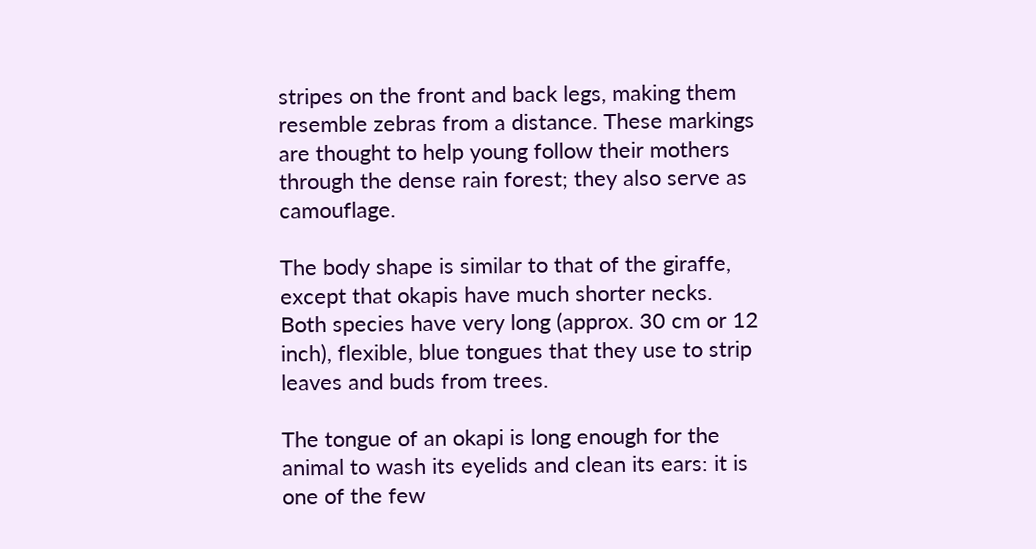stripes on the front and back legs, making them resemble zebras from a distance. These markings are thought to help young follow their mothers through the dense rain forest; they also serve as camouflage.

The body shape is similar to that of the giraffe, except that okapis have much shorter necks. Both species have very long (approx. 30 cm or 12 inch), flexible, blue tongues that they use to strip leaves and buds from trees.

The tongue of an okapi is long enough for the animal to wash its eyelids and clean its ears: it is one of the few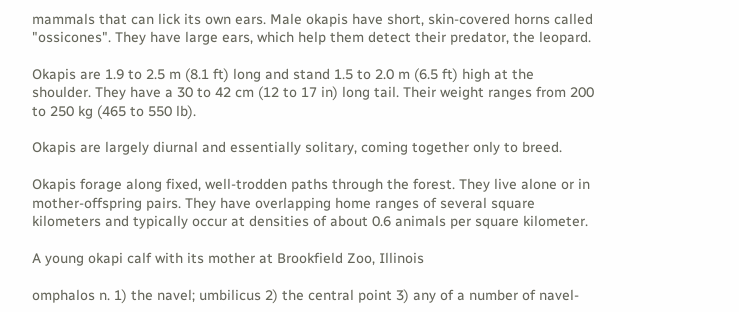mammals that can lick its own ears. Male okapis have short, skin-covered horns called "ossicones". They have large ears, which help them detect their predator, the leopard.

Okapis are 1.9 to 2.5 m (8.1 ft) long and stand 1.5 to 2.0 m (6.5 ft) high at the shoulder. They have a 30 to 42 cm (12 to 17 in) long tail. Their weight ranges from 200 to 250 kg (465 to 550 lb).

Okapis are largely diurnal and essentially solitary, coming together only to breed.

Okapis forage along fixed, well-trodden paths through the forest. They live alone or in mother-offspring pairs. They have overlapping home ranges of several square kilometers and typically occur at densities of about 0.6 animals per square kilometer.

A young okapi calf with its mother at Brookfield Zoo, Illinois

omphalos n. 1) the navel; umbilicus 2) the central point 3) any of a number of navel-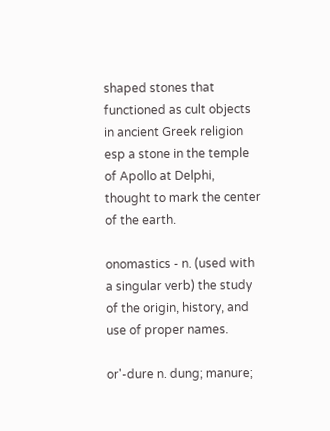shaped stones that functioned as cult objects in ancient Greek religion esp a stone in the temple of Apollo at Delphi, thought to mark the center of the earth.

onomastics - n. (used with a singular verb) the study of the origin, history, and use of proper names.

or'-dure n. dung; manure;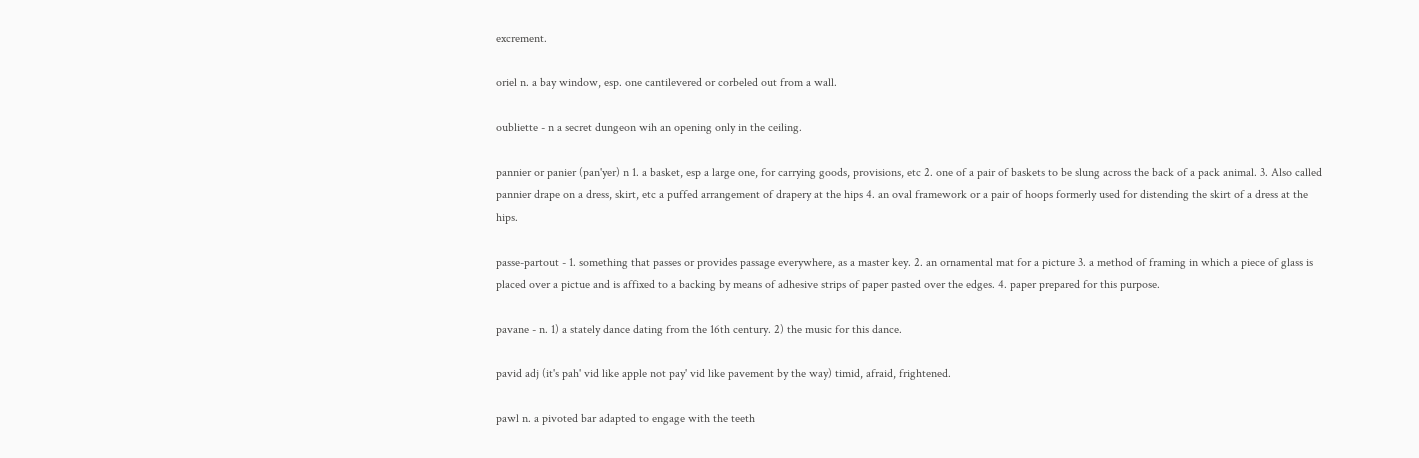excrement.

oriel n. a bay window, esp. one cantilevered or corbeled out from a wall.

oubliette - n a secret dungeon wih an opening only in the ceiling.

pannier or panier (pan'yer) n 1. a basket, esp a large one, for carrying goods, provisions, etc 2. one of a pair of baskets to be slung across the back of a pack animal. 3. Also called pannier drape on a dress, skirt, etc a puffed arrangement of drapery at the hips 4. an oval framework or a pair of hoops formerly used for distending the skirt of a dress at the hips.

passe-partout - 1. something that passes or provides passage everywhere, as a master key. 2. an ornamental mat for a picture 3. a method of framing in which a piece of glass is placed over a pictue and is affixed to a backing by means of adhesive strips of paper pasted over the edges. 4. paper prepared for this purpose.

pavane - n. 1) a stately dance dating from the 16th century. 2) the music for this dance.

pavid adj (it's pah' vid like apple not pay' vid like pavement by the way) timid, afraid, frightened.

pawl n. a pivoted bar adapted to engage with the teeth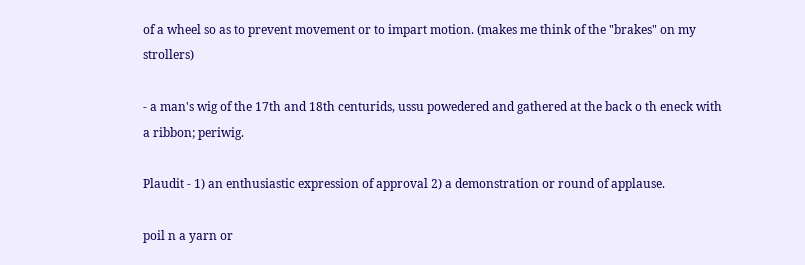of a wheel so as to prevent movement or to impart motion. (makes me think of the "brakes" on my strollers)

- a man's wig of the 17th and 18th centurids, ussu powedered and gathered at the back o th eneck with a ribbon; periwig.

Plaudit - 1) an enthusiastic expression of approval 2) a demonstration or round of applause.

poil n a yarn or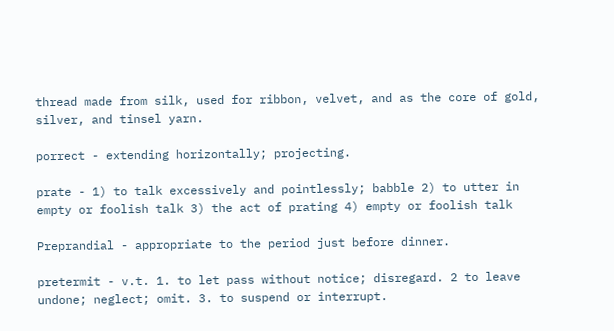thread made from silk, used for ribbon, velvet, and as the core of gold, silver, and tinsel yarn.

porrect - extending horizontally; projecting.

prate - 1) to talk excessively and pointlessly; babble 2) to utter in empty or foolish talk 3) the act of prating 4) empty or foolish talk

Preprandial - appropriate to the period just before dinner.

pretermit - v.t. 1. to let pass without notice; disregard. 2 to leave undone; neglect; omit. 3. to suspend or interrupt.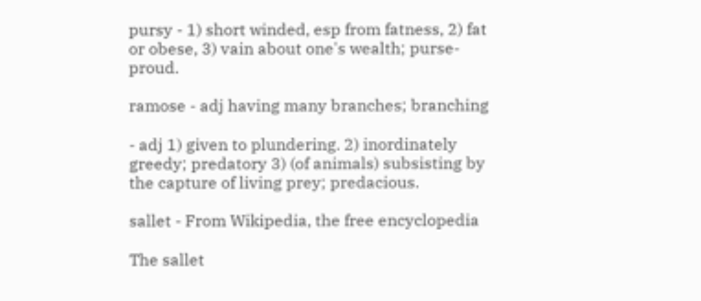pursy - 1) short winded, esp from fatness, 2) fat or obese, 3) vain about one's wealth; purse-proud.

ramose - adj having many branches; branching

- adj 1) given to plundering. 2) inordinately greedy; predatory 3) (of animals) subsisting by the capture of living prey; predacious.

sallet - From Wikipedia, the free encyclopedia

The sallet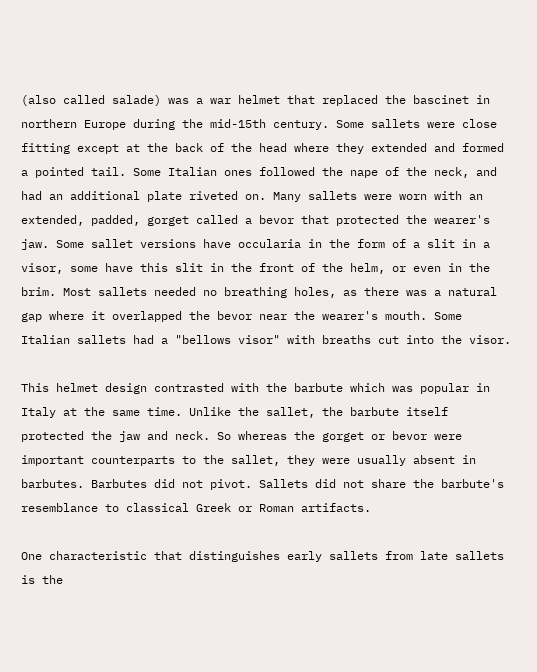(also called salade) was a war helmet that replaced the bascinet in northern Europe during the mid-15th century. Some sallets were close fitting except at the back of the head where they extended and formed a pointed tail. Some Italian ones followed the nape of the neck, and had an additional plate riveted on. Many sallets were worn with an extended, padded, gorget called a bevor that protected the wearer's jaw. Some sallet versions have occularia in the form of a slit in a visor, some have this slit in the front of the helm, or even in the brim. Most sallets needed no breathing holes, as there was a natural gap where it overlapped the bevor near the wearer's mouth. Some Italian sallets had a "bellows visor" with breaths cut into the visor.

This helmet design contrasted with the barbute which was popular in Italy at the same time. Unlike the sallet, the barbute itself protected the jaw and neck. So whereas the gorget or bevor were important counterparts to the sallet, they were usually absent in barbutes. Barbutes did not pivot. Sallets did not share the barbute's resemblance to classical Greek or Roman artifacts.

One characteristic that distinguishes early sallets from late sallets is the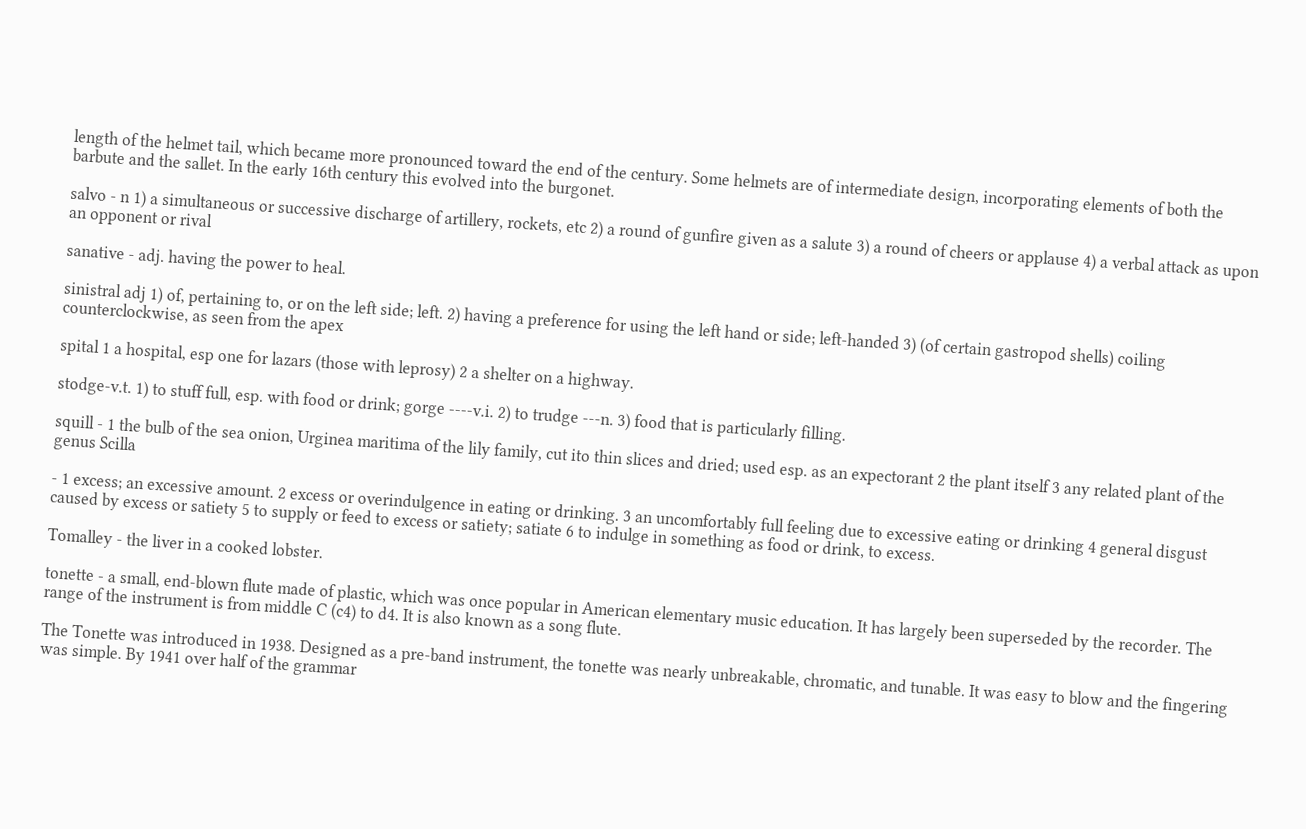length of the helmet tail, which became more pronounced toward the end of the century. Some helmets are of intermediate design, incorporating elements of both the barbute and the sallet. In the early 16th century this evolved into the burgonet.

salvo - n 1) a simultaneous or successive discharge of artillery, rockets, etc 2) a round of gunfire given as a salute 3) a round of cheers or applause 4) a verbal attack as upon an opponent or rival

sanative - adj. having the power to heal.

sinistral adj 1) of, pertaining to, or on the left side; left. 2) having a preference for using the left hand or side; left-handed 3) (of certain gastropod shells) coiling counterclockwise, as seen from the apex

spital 1 a hospital, esp one for lazars (those with leprosy) 2 a shelter on a highway.

stodge-v.t. 1) to stuff full, esp. with food or drink; gorge ----v.i. 2) to trudge ---n. 3) food that is particularly filling.

squill - 1 the bulb of the sea onion, Urginea maritima of the lily family, cut ito thin slices and dried; used esp. as an expectorant 2 the plant itself 3 any related plant of the genus Scilla

- 1 excess; an excessive amount. 2 excess or overindulgence in eating or drinking. 3 an uncomfortably full feeling due to excessive eating or drinking 4 general disgust caused by excess or satiety 5 to supply or feed to excess or satiety; satiate 6 to indulge in something as food or drink, to excess.

Tomalley - the liver in a cooked lobster.

tonette - a small, end-blown flute made of plastic, which was once popular in American elementary music education. It has largely been superseded by the recorder. The range of the instrument is from middle C (c4) to d4. It is also known as a song flute.

The Tonette was introduced in 1938. Designed as a pre-band instrument, the tonette was nearly unbreakable, chromatic, and tunable. It was easy to blow and the fingering was simple. By 1941 over half of the grammar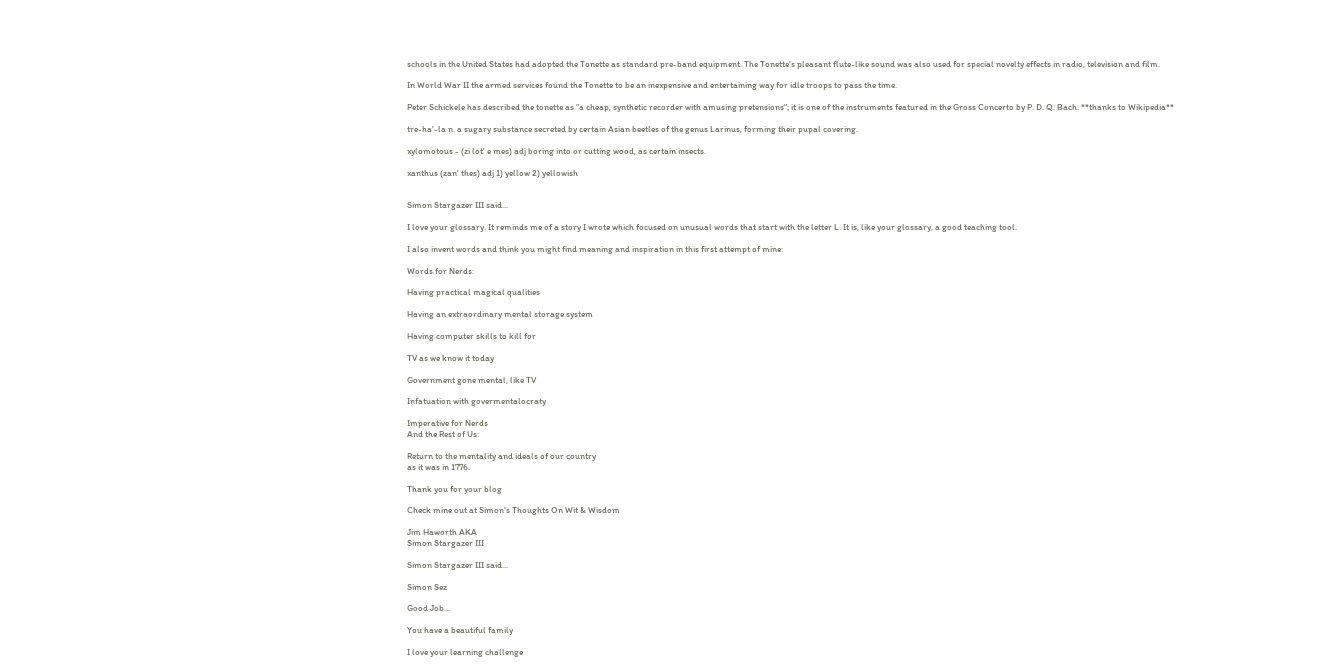schools in the United States had adopted the Tonette as standard pre-band equipment. The Tonette's pleasant flute-like sound was also used for special novelty effects in radio, television and film.

In World War II the armed services found the Tonette to be an inexpensive and entertaining way for idle troops to pass the time.

Peter Schickele has described the tonette as "a cheap, synthetic recorder with amusing pretensions"; it is one of the instruments featured in the Gross Concerto by P. D. Q. Bach. **thanks to Wikipedia**

tre-ha'-la n. a sugary substance secreted by certain Asian beetles of the genus Larinus, forming their pupal covering.

xylomotous - (zi lot' e mes) adj boring into or cutting wood, as certain insects.

xanthus (zan' thes) adj 1) yellow 2) yellowish


Simon Stargazer III said...

I love your glossary. It reminds me of a story I wrote which focused on unusual words that start with the letter L. It is, like your glossary, a good teaching tool.

I also invent words and think you might find meaning and inspiration in this first attempt of mine:

Words for Nerds:

Having practical magical qualities

Having an extraordinary mental storage system

Having computer skills to kill for

TV as we know it today

Government gone mental, like TV

Infatuation with govermentalocraty

Imperative for Nerds
And the Rest of Us:

Return to the mentality and ideals of our country
as it was in 1776.

Thank you for your blog

Check mine out at Simon's Thoughts On Wit & Wisdom

Jim Haworth AKA
Simon Stargazer III

Simon Stargazer III said...

Simon Sez

Good Job...

You have a beautiful family

I love your learning challenge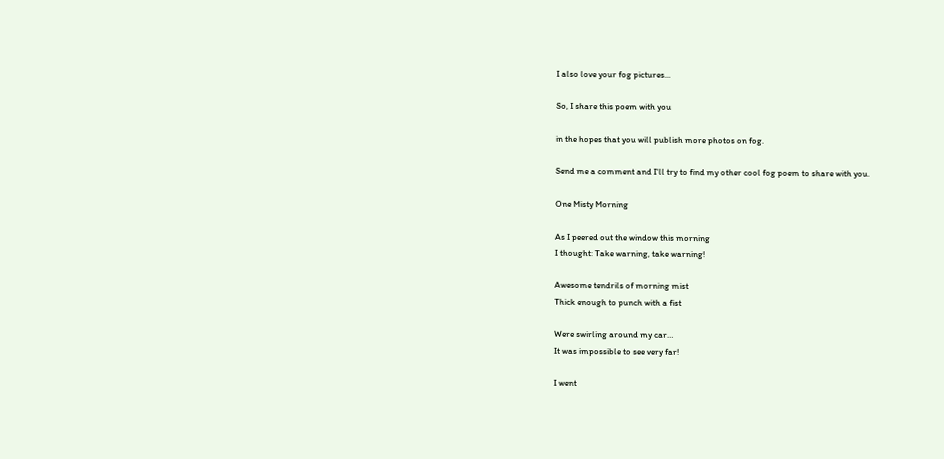I also love your fog pictures...

So, I share this poem with you

in the hopes that you will publish more photos on fog.

Send me a comment and I'll try to find my other cool fog poem to share with you.

One Misty Morning

As I peered out the window this morning
I thought: Take warning, take warning!

Awesome tendrils of morning mist
Thick enough to punch with a fist

Were swirling around my car…
It was impossible to see very far!

I went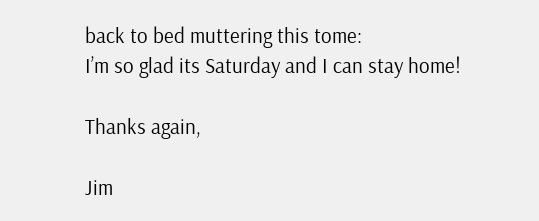back to bed muttering this tome:
I’m so glad its Saturday and I can stay home!

Thanks again,

Jim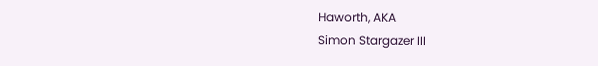Haworth, AKA
Simon Stargazer III